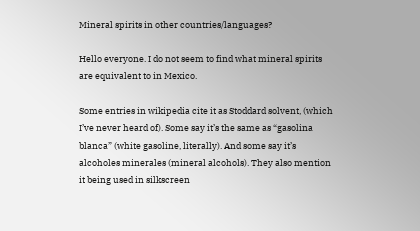Mineral spirits in other countries/languages?

Hello everyone. I do not seem to find what mineral spirits are equivalent to in Mexico.

Some entries in wikipedia cite it as Stoddard solvent, (which I’ve never heard of). Some say it’s the same as “gasolina blanca” (white gasoline, literally). And some say it’s alcoholes minerales (mineral alcohols). They also mention it being used in silkscreen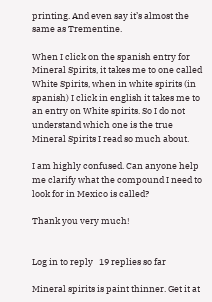printing. And even say it’s almost the same as Trementine.

When I click on the spanish entry for Mineral Spirits, it takes me to one called White Spirits, when in white spirits (in spanish) I click in english it takes me to an entry on White spirits. So I do not understand which one is the true Mineral Spirits I read so much about.

I am highly confused. Can anyone help me clarify what the compound I need to look for in Mexico is called?

Thank you very much!


Log in to reply   19 replies so far

Mineral spirits is paint thinner. Get it at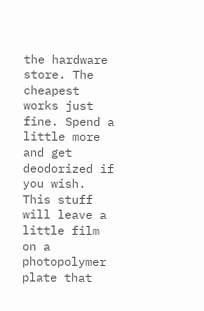the hardware store. The cheapest works just fine. Spend a little more and get deodorized if you wish. This stuff will leave a little film on a photopolymer plate that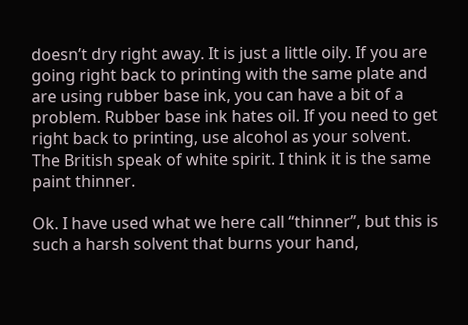doesn’t dry right away. It is just a little oily. If you are going right back to printing with the same plate and are using rubber base ink, you can have a bit of a problem. Rubber base ink hates oil. If you need to get right back to printing, use alcohol as your solvent.
The British speak of white spirit. I think it is the same paint thinner.

Ok. I have used what we here call “thinner”, but this is such a harsh solvent that burns your hand,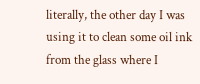literally, the other day I was using it to clean some oil ink from the glass where I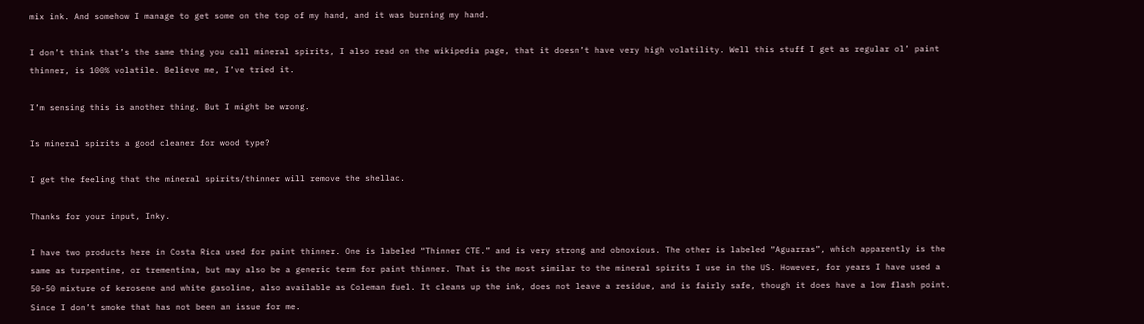mix ink. And somehow I manage to get some on the top of my hand, and it was burning my hand.

I don’t think that’s the same thing you call mineral spirits, I also read on the wikipedia page, that it doesn’t have very high volatility. Well this stuff I get as regular ol’ paint thinner, is 100% volatile. Believe me, I’ve tried it.

I’m sensing this is another thing. But I might be wrong.

Is mineral spirits a good cleaner for wood type?

I get the feeling that the mineral spirits/thinner will remove the shellac.

Thanks for your input, Inky.

I have two products here in Costa Rica used for paint thinner. One is labeled “Thinner CTE.” and is very strong and obnoxious. The other is labeled “Aguarras”, which apparently is the same as turpentine, or trementina, but may also be a generic term for paint thinner. That is the most similar to the mineral spirits I use in the US. However, for years I have used a 50-50 mixture of kerosene and white gasoline, also available as Coleman fuel. It cleans up the ink, does not leave a residue, and is fairly safe, though it does have a low flash point. Since I don’t smoke that has not been an issue for me.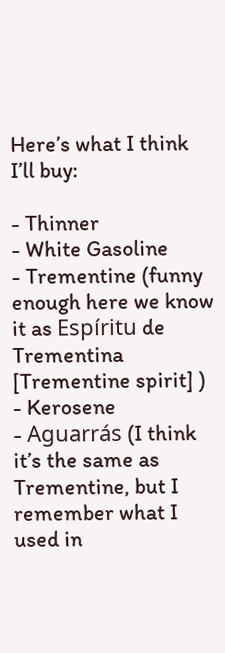Here’s what I think I’ll buy:

- Thinner
- White Gasoline
- Trementine (funny enough here we know it as Espíritu de Trementina [Trementine spirit] )
- Kerosene
- Aguarrás (I think it’s the same as Trementine, but I remember what I used in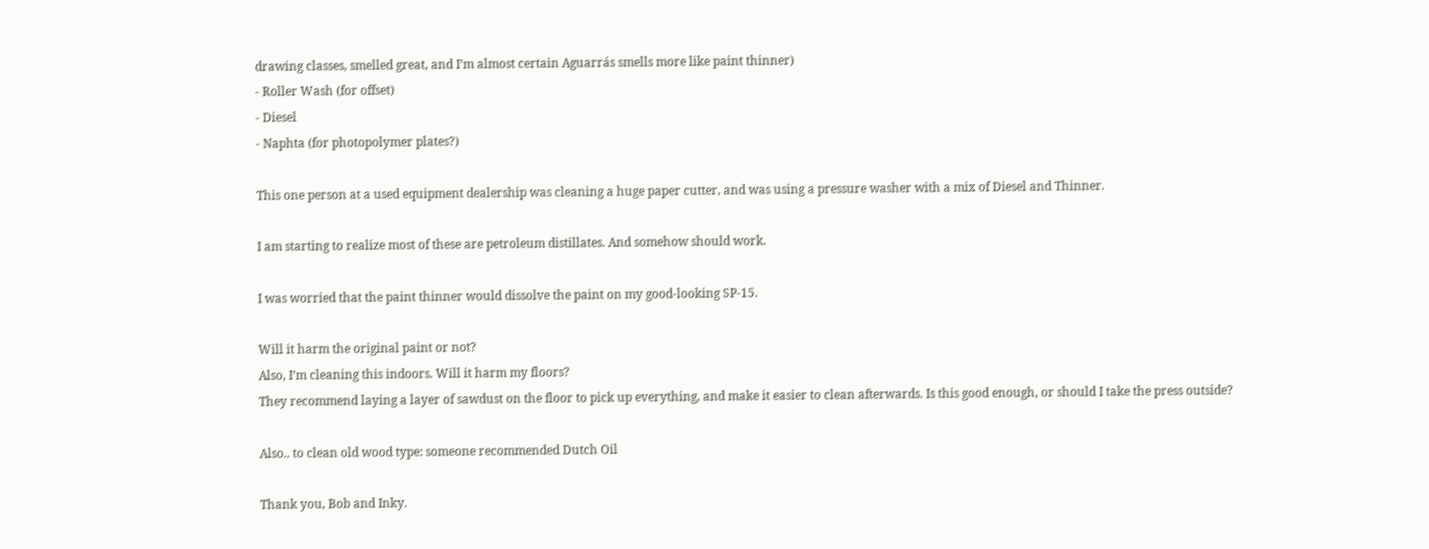drawing classes, smelled great, and I’m almost certain Aguarrás smells more like paint thinner)
- Roller Wash (for offset)
- Diesel
- Naphta (for photopolymer plates?)

This one person at a used equipment dealership was cleaning a huge paper cutter, and was using a pressure washer with a mix of Diesel and Thinner.

I am starting to realize most of these are petroleum distillates. And somehow should work.

I was worried that the paint thinner would dissolve the paint on my good-looking SP-15.

Will it harm the original paint or not?
Also, I’m cleaning this indoors. Will it harm my floors?
They recommend laying a layer of sawdust on the floor to pick up everything, and make it easier to clean afterwards. Is this good enough, or should I take the press outside?

Also.. to clean old wood type: someone recommended Dutch Oil

Thank you, Bob and Inky.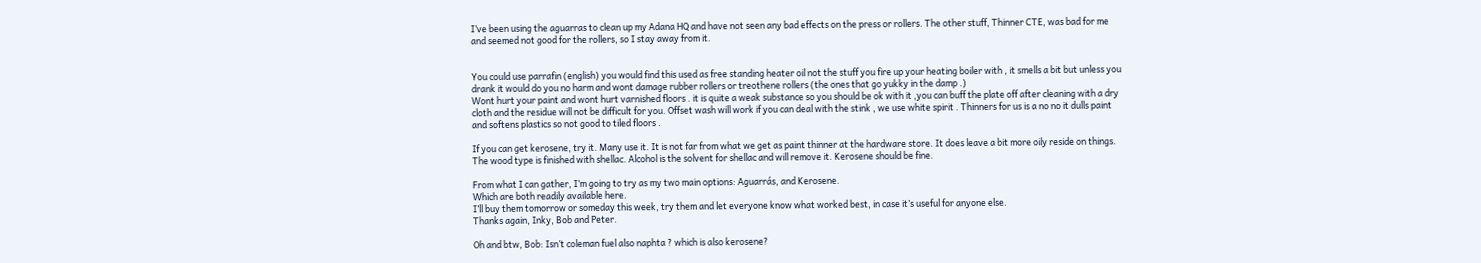I’ve been using the aguarras to clean up my Adana HQ and have not seen any bad effects on the press or rollers. The other stuff, Thinner CTE, was bad for me and seemed not good for the rollers, so I stay away from it.


You could use parrafin (english) you would find this used as free standing heater oil not the stuff you fire up your heating boiler with , it smells a bit but unless you drank it would do you no harm and wont damage rubber rollers or treothene rollers (the ones that go yukky in the damp .)
Wont hurt your paint and wont hurt varnished floors . it is quite a weak substance so you should be ok with it ,you can buff the plate off after cleaning with a dry cloth and the residue will not be difficult for you. Offset wash will work if you can deal with the stink , we use white spirit . Thinners for us is a no no it dulls paint and softens plastics so not good to tiled floors .

If you can get kerosene, try it. Many use it. It is not far from what we get as paint thinner at the hardware store. It does leave a bit more oily reside on things.
The wood type is finished with shellac. Alcohol is the solvent for shellac and will remove it. Kerosene should be fine.

From what I can gather, I’m going to try as my two main options: Aguarrás, and Kerosene.
Which are both readily available here.
I’ll buy them tomorrow or someday this week, try them and let everyone know what worked best, in case it’s useful for anyone else.
Thanks again, Inky, Bob and Peter.

Oh and btw, Bob: Isn’t coleman fuel also naphta ? which is also kerosene?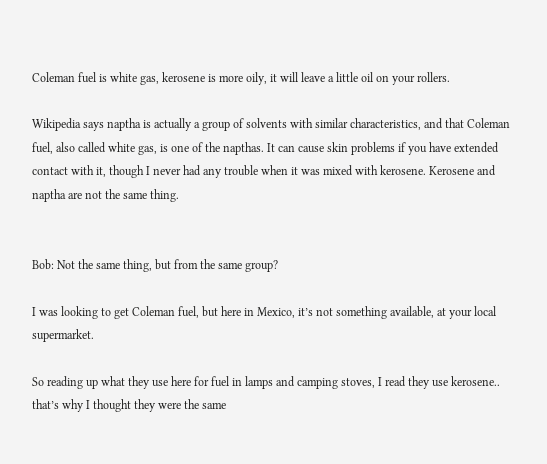Coleman fuel is white gas, kerosene is more oily, it will leave a little oil on your rollers.

Wikipedia says naptha is actually a group of solvents with similar characteristics, and that Coleman fuel, also called white gas, is one of the napthas. It can cause skin problems if you have extended contact with it, though I never had any trouble when it was mixed with kerosene. Kerosene and naptha are not the same thing.


Bob: Not the same thing, but from the same group?

I was looking to get Coleman fuel, but here in Mexico, it’s not something available, at your local supermarket.

So reading up what they use here for fuel in lamps and camping stoves, I read they use kerosene.. that’s why I thought they were the same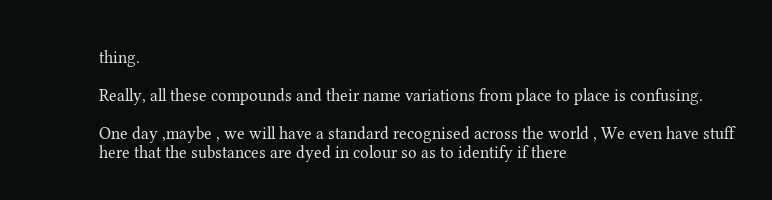thing.

Really, all these compounds and their name variations from place to place is confusing.

One day ,maybe , we will have a standard recognised across the world , We even have stuff here that the substances are dyed in colour so as to identify if there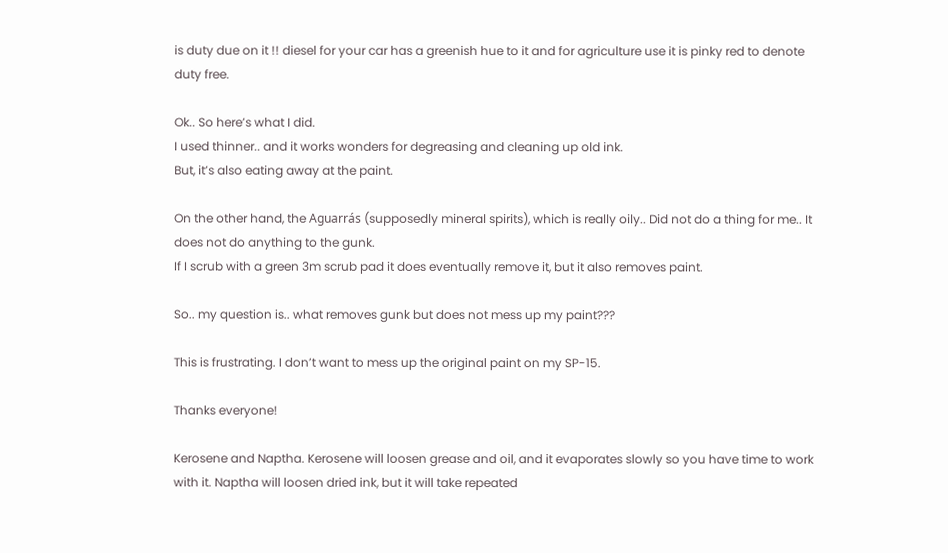is duty due on it !! diesel for your car has a greenish hue to it and for agriculture use it is pinky red to denote duty free.

Ok.. So here’s what I did.
I used thinner.. and it works wonders for degreasing and cleaning up old ink.
But, it’s also eating away at the paint.

On the other hand, the Aguarrás (supposedly mineral spirits), which is really oily.. Did not do a thing for me.. It does not do anything to the gunk.
If I scrub with a green 3m scrub pad it does eventually remove it, but it also removes paint.

So.. my question is.. what removes gunk but does not mess up my paint???

This is frustrating. I don’t want to mess up the original paint on my SP-15.

Thanks everyone!

Kerosene and Naptha. Kerosene will loosen grease and oil, and it evaporates slowly so you have time to work with it. Naptha will loosen dried ink, but it will take repeated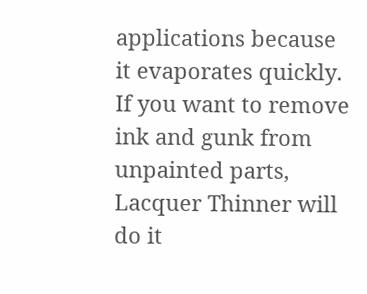applications because it evaporates quickly. If you want to remove ink and gunk from unpainted parts, Lacquer Thinner will do it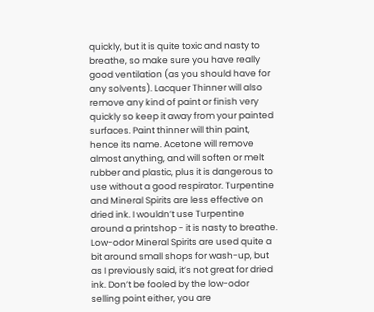quickly, but it is quite toxic and nasty to breathe, so make sure you have really good ventilation (as you should have for any solvents). Lacquer Thinner will also remove any kind of paint or finish very quickly so keep it away from your painted surfaces. Paint thinner will thin paint, hence its name. Acetone will remove almost anything, and will soften or melt rubber and plastic, plus it is dangerous to use without a good respirator. Turpentine and Mineral Spirits are less effective on dried ink. I wouldn’t use Turpentine around a printshop - it is nasty to breathe. Low-odor Mineral Spirits are used quite a bit around small shops for wash-up, but as I previously said, it’s not great for dried ink. Don’t be fooled by the low-odor selling point either, you are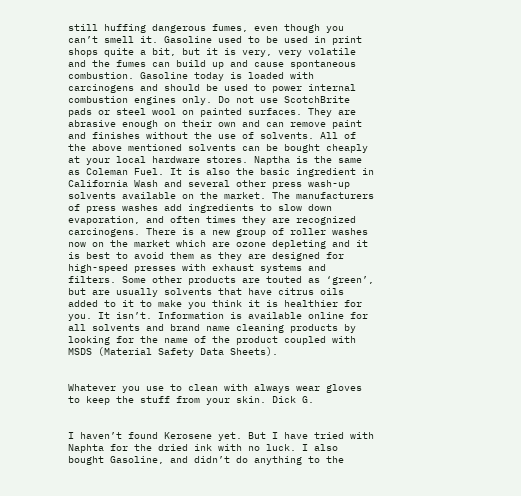still huffing dangerous fumes, even though you can’t smell it. Gasoline used to be used in print shops quite a bit, but it is very, very volatile and the fumes can build up and cause spontaneous combustion. Gasoline today is loaded with carcinogens and should be used to power internal combustion engines only. Do not use ScotchBrite pads or steel wool on painted surfaces. They are abrasive enough on their own and can remove paint and finishes without the use of solvents. All of the above mentioned solvents can be bought cheaply at your local hardware stores. Naptha is the same as Coleman Fuel. It is also the basic ingredient in California Wash and several other press wash-up solvents available on the market. The manufacturers of press washes add ingredients to slow down evaporation, and often times they are recognized carcinogens. There is a new group of roller washes now on the market which are ozone depleting and it is best to avoid them as they are designed for high-speed presses with exhaust systems and filters. Some other products are touted as ‘green’, but are usually solvents that have citrus oils added to it to make you think it is healthier for you. It isn’t. Information is available online for all solvents and brand name cleaning products by looking for the name of the product coupled with MSDS (Material Safety Data Sheets).


Whatever you use to clean with always wear gloves to keep the stuff from your skin. Dick G.


I haven’t found Kerosene yet. But I have tried with Naphta for the dried ink with no luck. I also bought Gasoline, and didn’t do anything to the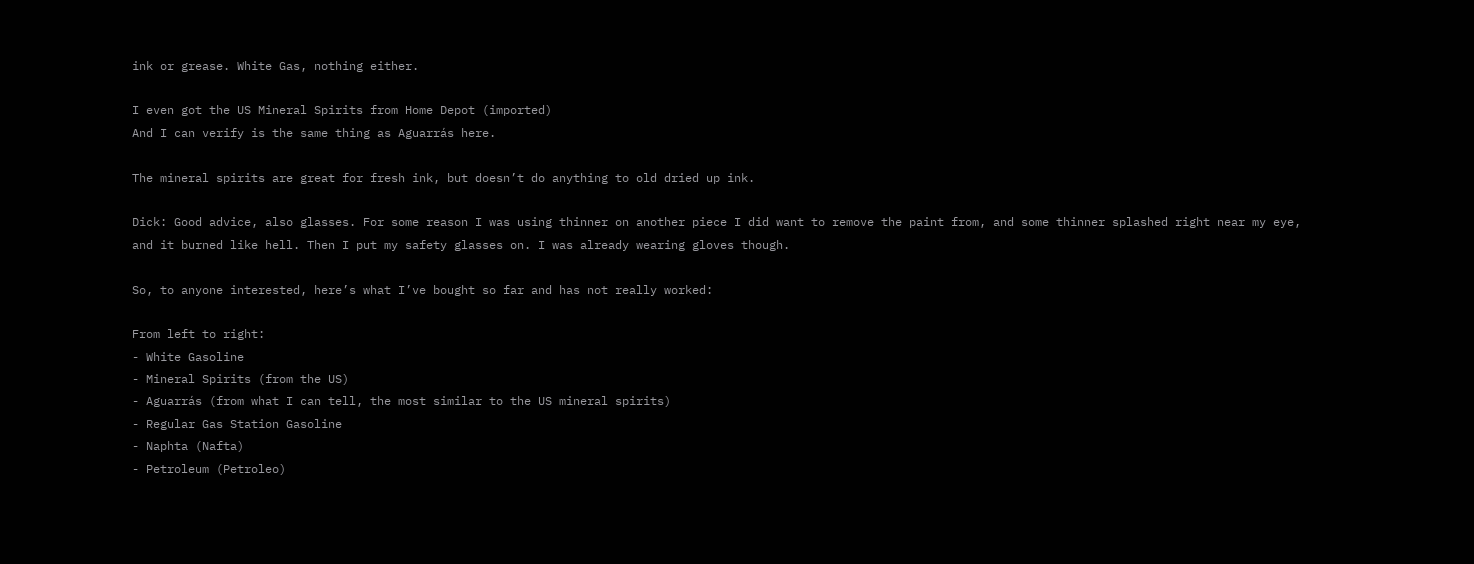ink or grease. White Gas, nothing either.

I even got the US Mineral Spirits from Home Depot (imported)
And I can verify is the same thing as Aguarrás here.

The mineral spirits are great for fresh ink, but doesn’t do anything to old dried up ink.

Dick: Good advice, also glasses. For some reason I was using thinner on another piece I did want to remove the paint from, and some thinner splashed right near my eye, and it burned like hell. Then I put my safety glasses on. I was already wearing gloves though.

So, to anyone interested, here’s what I’ve bought so far and has not really worked:

From left to right:
- White Gasoline
- Mineral Spirits (from the US)
- Aguarrás (from what I can tell, the most similar to the US mineral spirits)
- Regular Gas Station Gasoline
- Naphta (Nafta)
- Petroleum (Petroleo)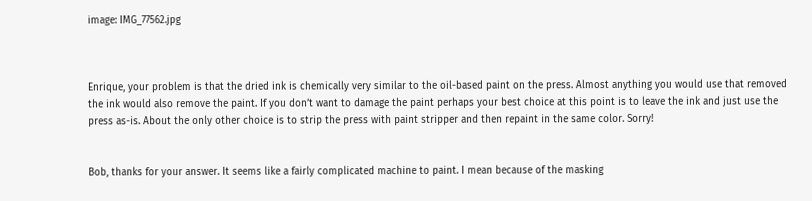image: IMG_77562.jpg



Enrique, your problem is that the dried ink is chemically very similar to the oil-based paint on the press. Almost anything you would use that removed the ink would also remove the paint. If you don’t want to damage the paint perhaps your best choice at this point is to leave the ink and just use the press as-is. About the only other choice is to strip the press with paint stripper and then repaint in the same color. Sorry!


Bob, thanks for your answer. It seems like a fairly complicated machine to paint. I mean because of the masking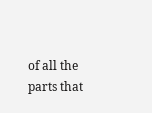of all the parts that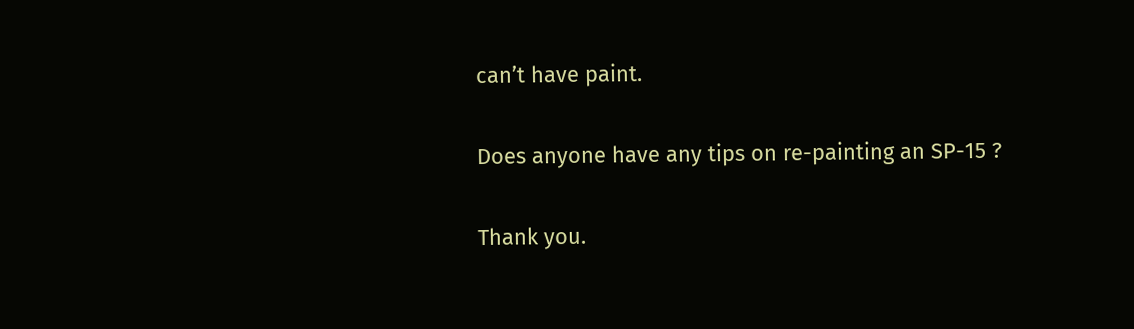can’t have paint.

Does anyone have any tips on re-painting an SP-15 ?

Thank you.